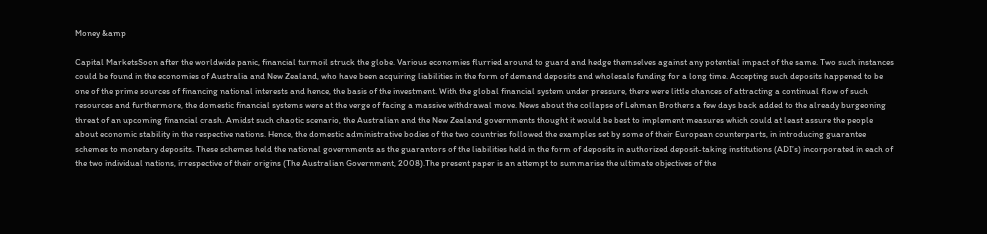Money &amp

Capital MarketsSoon after the worldwide panic, financial turmoil struck the globe. Various economies flurried around to guard and hedge themselves against any potential impact of the same. Two such instances could be found in the economies of Australia and New Zealand, who have been acquiring liabilities in the form of demand deposits and wholesale funding for a long time. Accepting such deposits happened to be one of the prime sources of financing national interests and hence, the basis of the investment. With the global financial system under pressure, there were little chances of attracting a continual flow of such resources and furthermore, the domestic financial systems were at the verge of facing a massive withdrawal move. News about the collapse of Lehman Brothers a few days back added to the already burgeoning threat of an upcoming financial crash. Amidst such chaotic scenario, the Australian and the New Zealand governments thought it would be best to implement measures which could at least assure the people about economic stability in the respective nations. Hence, the domestic administrative bodies of the two countries followed the examples set by some of their European counterparts, in introducing guarantee schemes to monetary deposits. These schemes held the national governments as the guarantors of the liabilities held in the form of deposits in authorized deposit-taking institutions (ADI’s) incorporated in each of the two individual nations, irrespective of their origins (The Australian Government, 2008).The present paper is an attempt to summarise the ultimate objectives of the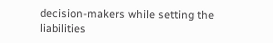decision-makers while setting the liabilities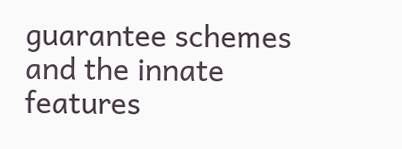guarantee schemes and the innate features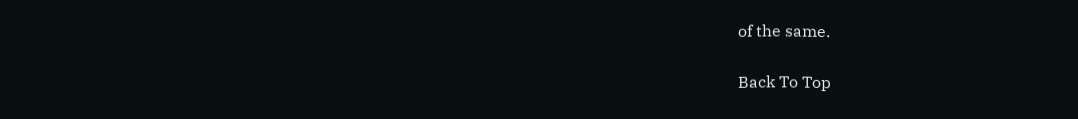of the same.

Back To Top